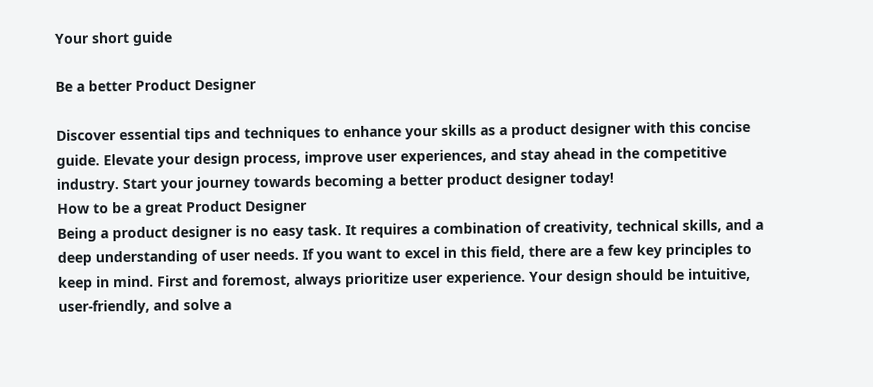Your short guide

Be a better Product Designer

Discover essential tips and techniques to enhance your skills as a product designer with this concise guide. Elevate your design process, improve user experiences, and stay ahead in the competitive industry. Start your journey towards becoming a better product designer today!
How to be a great Product Designer
Being a product designer is no easy task. It requires a combination of creativity, technical skills, and a deep understanding of user needs. If you want to excel in this field, there are a few key principles to keep in mind. First and foremost, always prioritize user experience. Your design should be intuitive, user-friendly, and solve a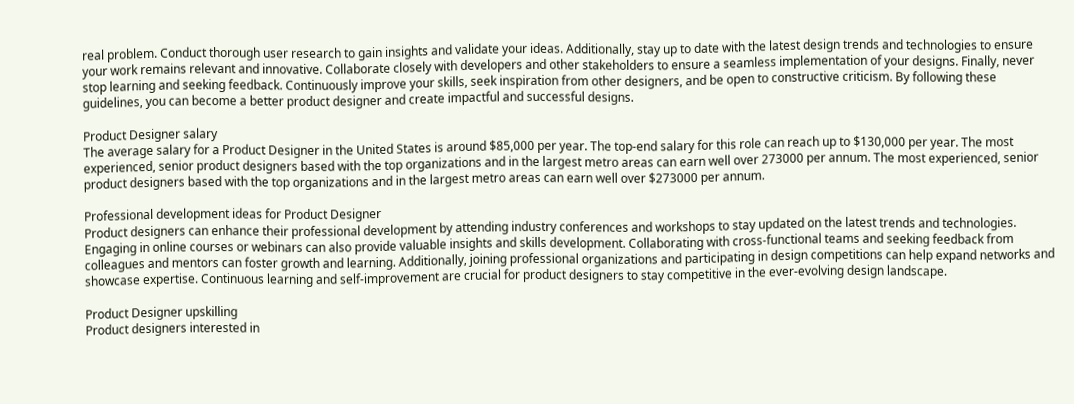real problem. Conduct thorough user research to gain insights and validate your ideas. Additionally, stay up to date with the latest design trends and technologies to ensure your work remains relevant and innovative. Collaborate closely with developers and other stakeholders to ensure a seamless implementation of your designs. Finally, never stop learning and seeking feedback. Continuously improve your skills, seek inspiration from other designers, and be open to constructive criticism. By following these guidelines, you can become a better product designer and create impactful and successful designs.

Product Designer salary
The average salary for a Product Designer in the United States is around $85,000 per year. The top-end salary for this role can reach up to $130,000 per year. The most experienced, senior product designers based with the top organizations and in the largest metro areas can earn well over 273000 per annum. The most experienced, senior product designers based with the top organizations and in the largest metro areas can earn well over $273000 per annum.

Professional development ideas for Product Designer
Product designers can enhance their professional development by attending industry conferences and workshops to stay updated on the latest trends and technologies. Engaging in online courses or webinars can also provide valuable insights and skills development. Collaborating with cross-functional teams and seeking feedback from colleagues and mentors can foster growth and learning. Additionally, joining professional organizations and participating in design competitions can help expand networks and showcase expertise. Continuous learning and self-improvement are crucial for product designers to stay competitive in the ever-evolving design landscape.

Product Designer upskilling
Product designers interested in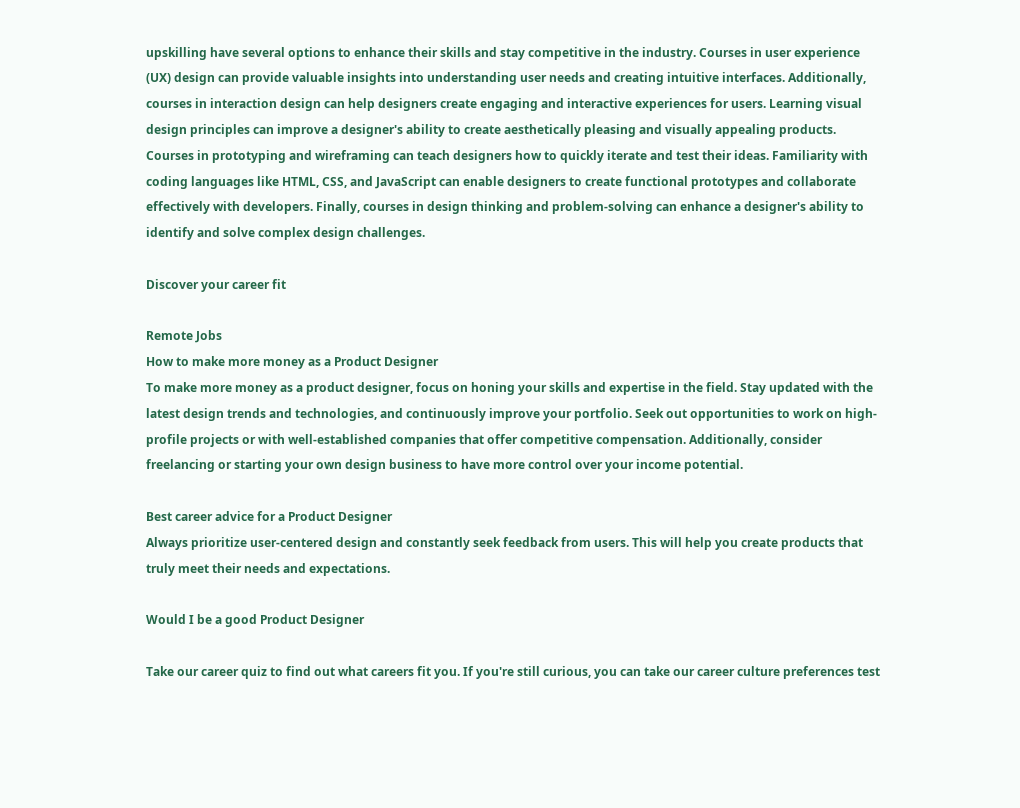upskilling have several options to enhance their skills and stay competitive in the industry. Courses in user experience (UX) design can provide valuable insights into understanding user needs and creating intuitive interfaces. Additionally, courses in interaction design can help designers create engaging and interactive experiences for users. Learning visual design principles can improve a designer's ability to create aesthetically pleasing and visually appealing products. Courses in prototyping and wireframing can teach designers how to quickly iterate and test their ideas. Familiarity with coding languages like HTML, CSS, and JavaScript can enable designers to create functional prototypes and collaborate effectively with developers. Finally, courses in design thinking and problem-solving can enhance a designer's ability to identify and solve complex design challenges.

Discover your career fit

Remote Jobs
How to make more money as a Product Designer
To make more money as a product designer, focus on honing your skills and expertise in the field. Stay updated with the latest design trends and technologies, and continuously improve your portfolio. Seek out opportunities to work on high-profile projects or with well-established companies that offer competitive compensation. Additionally, consider freelancing or starting your own design business to have more control over your income potential.

Best career advice for a Product Designer
Always prioritize user-centered design and constantly seek feedback from users. This will help you create products that truly meet their needs and expectations.

Would I be a good Product Designer

Take our career quiz to find out what careers fit you. If you're still curious, you can take our career culture preferences test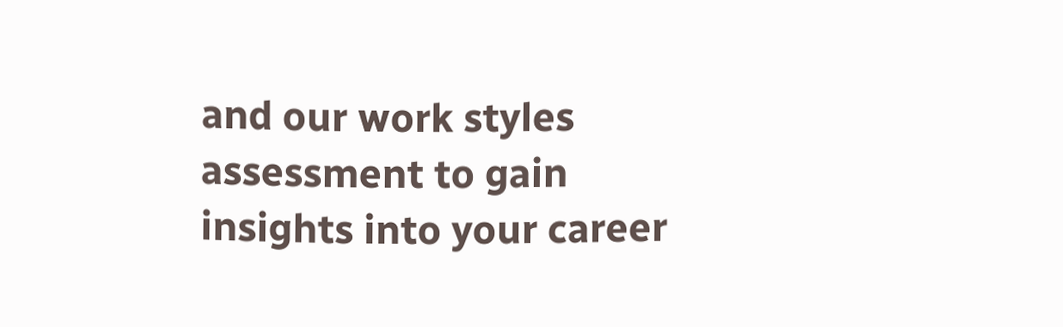and our work styles assessment to gain insights into your career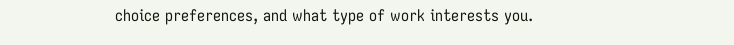choice preferences, and what type of work interests you.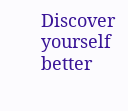Discover yourself better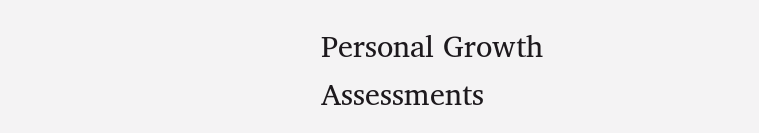Personal Growth Assessments